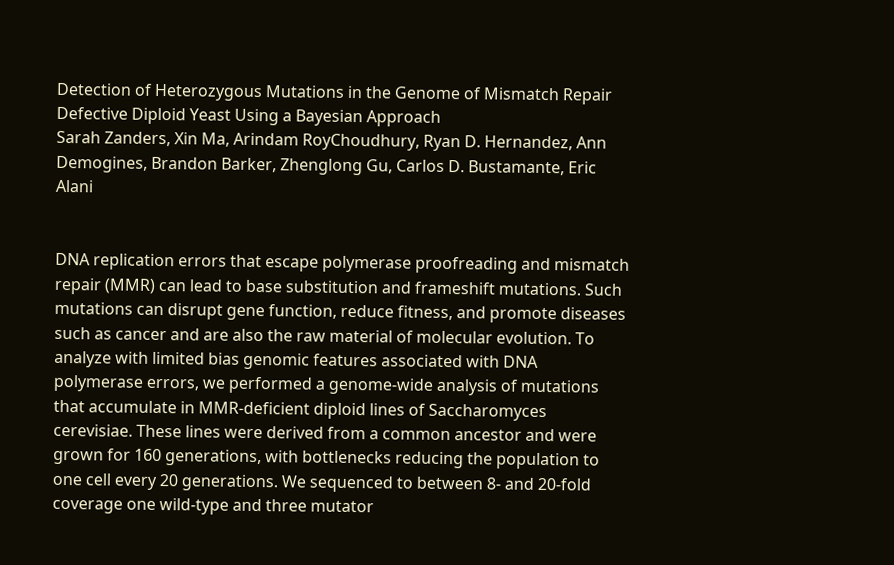Detection of Heterozygous Mutations in the Genome of Mismatch Repair Defective Diploid Yeast Using a Bayesian Approach
Sarah Zanders, Xin Ma, Arindam RoyChoudhury, Ryan D. Hernandez, Ann Demogines, Brandon Barker, Zhenglong Gu, Carlos D. Bustamante, Eric Alani


DNA replication errors that escape polymerase proofreading and mismatch repair (MMR) can lead to base substitution and frameshift mutations. Such mutations can disrupt gene function, reduce fitness, and promote diseases such as cancer and are also the raw material of molecular evolution. To analyze with limited bias genomic features associated with DNA polymerase errors, we performed a genome-wide analysis of mutations that accumulate in MMR-deficient diploid lines of Saccharomyces cerevisiae. These lines were derived from a common ancestor and were grown for 160 generations, with bottlenecks reducing the population to one cell every 20 generations. We sequenced to between 8- and 20-fold coverage one wild-type and three mutator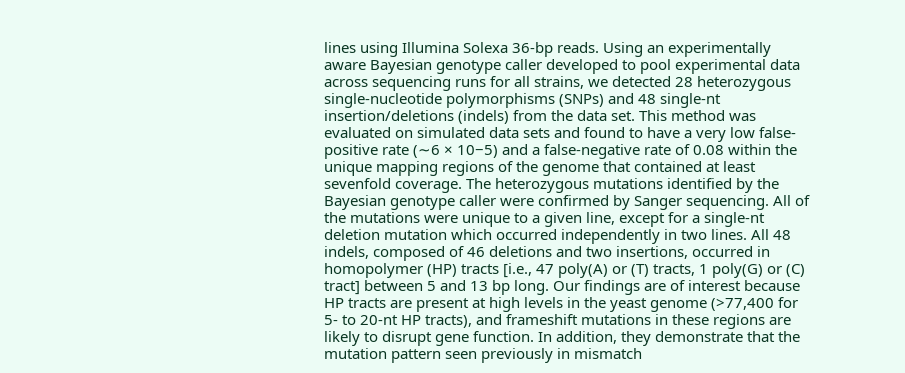lines using Illumina Solexa 36-bp reads. Using an experimentally aware Bayesian genotype caller developed to pool experimental data across sequencing runs for all strains, we detected 28 heterozygous single-nucleotide polymorphisms (SNPs) and 48 single-nt insertion/deletions (indels) from the data set. This method was evaluated on simulated data sets and found to have a very low false-positive rate (∼6 × 10−5) and a false-negative rate of 0.08 within the unique mapping regions of the genome that contained at least sevenfold coverage. The heterozygous mutations identified by the Bayesian genotype caller were confirmed by Sanger sequencing. All of the mutations were unique to a given line, except for a single-nt deletion mutation which occurred independently in two lines. All 48 indels, composed of 46 deletions and two insertions, occurred in homopolymer (HP) tracts [i.e., 47 poly(A) or (T) tracts, 1 poly(G) or (C) tract] between 5 and 13 bp long. Our findings are of interest because HP tracts are present at high levels in the yeast genome (>77,400 for 5- to 20-nt HP tracts), and frameshift mutations in these regions are likely to disrupt gene function. In addition, they demonstrate that the mutation pattern seen previously in mismatch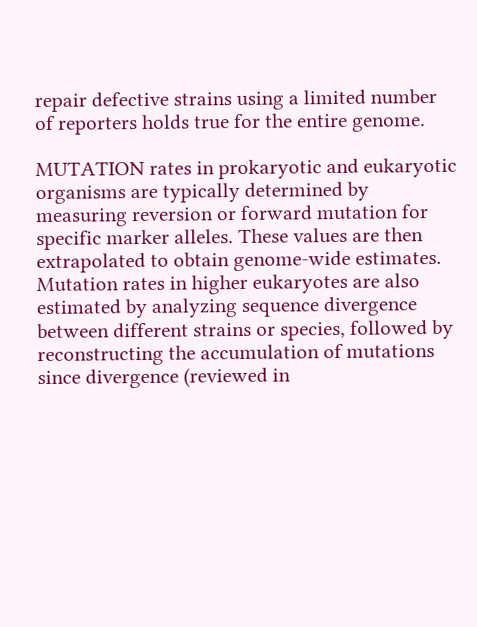repair defective strains using a limited number of reporters holds true for the entire genome.

MUTATION rates in prokaryotic and eukaryotic organisms are typically determined by measuring reversion or forward mutation for specific marker alleles. These values are then extrapolated to obtain genome-wide estimates. Mutation rates in higher eukaryotes are also estimated by analyzing sequence divergence between different strains or species, followed by reconstructing the accumulation of mutations since divergence (reviewed in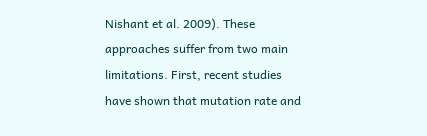Nishant et al. 2009). These approaches suffer from two main limitations. First, recent studies have shown that mutation rate and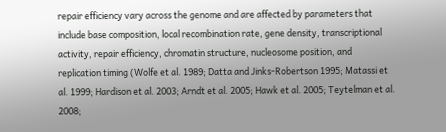repair efficiency vary across the genome and are affected by parameters that include base composition, local recombination rate, gene density, transcriptional activity, repair efficiency, chromatin structure, nucleosome position, and replication timing (Wolfe et al. 1989; Datta and Jinks-Robertson 1995; Matassi et al. 1999; Hardison et al. 2003; Arndt et al. 2005; Hawk et al. 2005; Teytelman et al. 2008;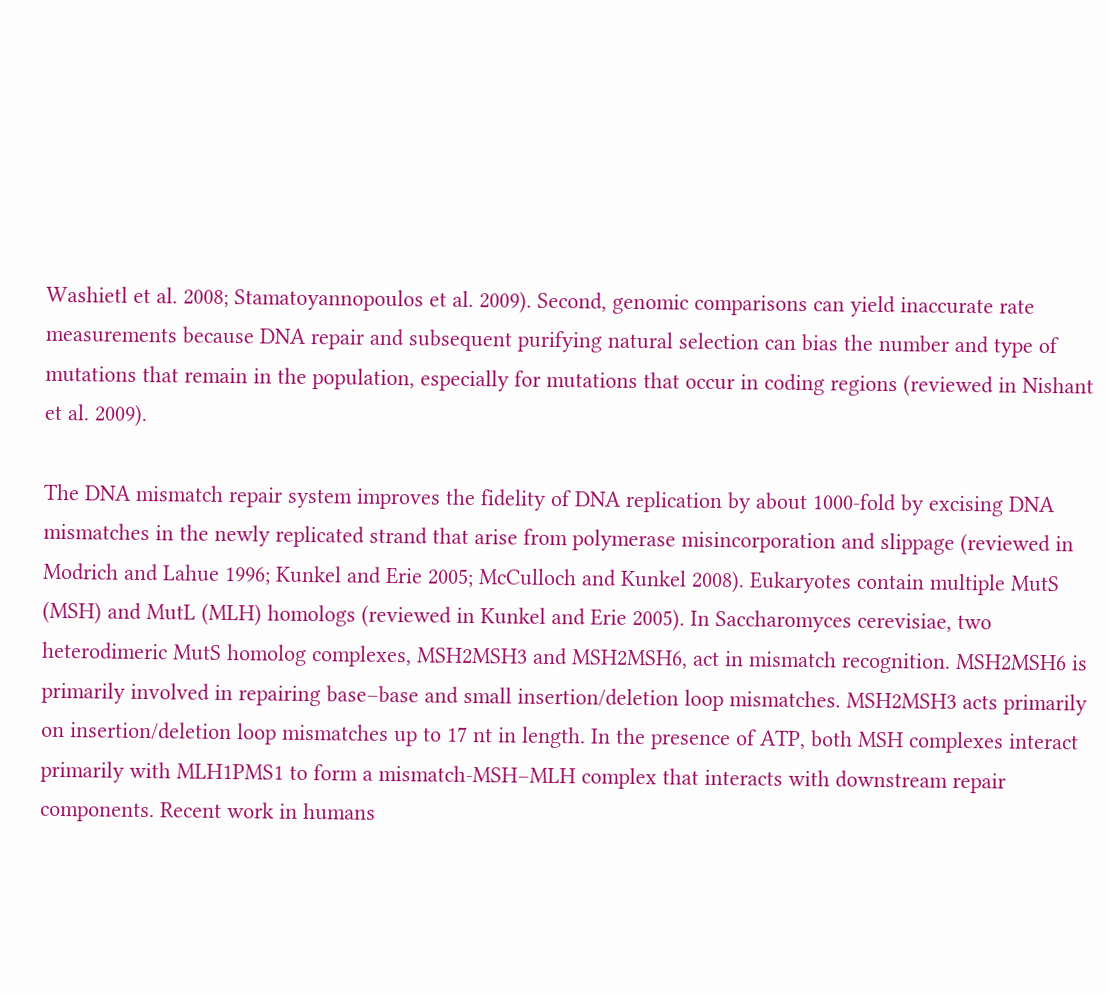Washietl et al. 2008; Stamatoyannopoulos et al. 2009). Second, genomic comparisons can yield inaccurate rate measurements because DNA repair and subsequent purifying natural selection can bias the number and type of mutations that remain in the population, especially for mutations that occur in coding regions (reviewed in Nishant et al. 2009).

The DNA mismatch repair system improves the fidelity of DNA replication by about 1000-fold by excising DNA mismatches in the newly replicated strand that arise from polymerase misincorporation and slippage (reviewed in Modrich and Lahue 1996; Kunkel and Erie 2005; McCulloch and Kunkel 2008). Eukaryotes contain multiple MutS (MSH) and MutL (MLH) homologs (reviewed in Kunkel and Erie 2005). In Saccharomyces cerevisiae, two heterodimeric MutS homolog complexes, MSH2MSH3 and MSH2MSH6, act in mismatch recognition. MSH2MSH6 is primarily involved in repairing base–base and small insertion/deletion loop mismatches. MSH2MSH3 acts primarily on insertion/deletion loop mismatches up to 17 nt in length. In the presence of ATP, both MSH complexes interact primarily with MLH1PMS1 to form a mismatch-MSH–MLH complex that interacts with downstream repair components. Recent work in humans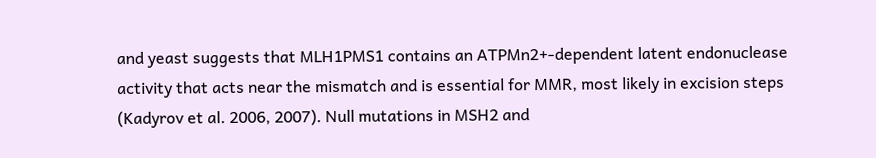and yeast suggests that MLH1PMS1 contains an ATPMn2+-dependent latent endonuclease activity that acts near the mismatch and is essential for MMR, most likely in excision steps (Kadyrov et al. 2006, 2007). Null mutations in MSH2 and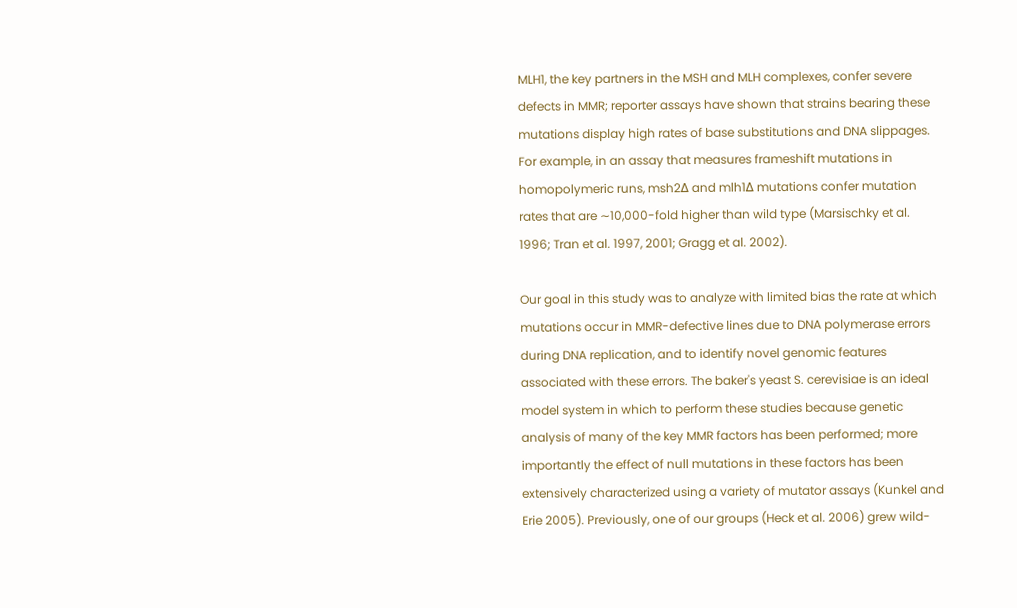MLH1, the key partners in the MSH and MLH complexes, confer severe defects in MMR; reporter assays have shown that strains bearing these mutations display high rates of base substitutions and DNA slippages. For example, in an assay that measures frameshift mutations in homopolymeric runs, msh2Δ and mlh1Δ mutations confer mutation rates that are ∼10,000-fold higher than wild type (Marsischky et al. 1996; Tran et al. 1997, 2001; Gragg et al. 2002).

Our goal in this study was to analyze with limited bias the rate at which mutations occur in MMR-defective lines due to DNA polymerase errors during DNA replication, and to identify novel genomic features associated with these errors. The baker's yeast S. cerevisiae is an ideal model system in which to perform these studies because genetic analysis of many of the key MMR factors has been performed; more importantly the effect of null mutations in these factors has been extensively characterized using a variety of mutator assays (Kunkel and Erie 2005). Previously, one of our groups (Heck et al. 2006) grew wild-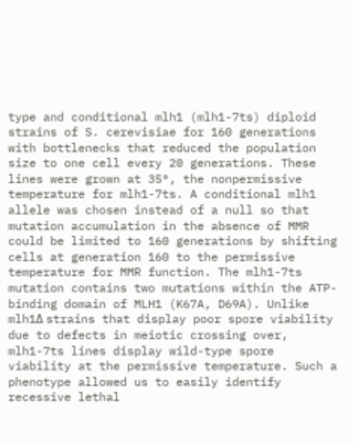type and conditional mlh1 (mlh1-7ts) diploid strains of S. cerevisiae for 160 generations with bottlenecks that reduced the population size to one cell every 20 generations. These lines were grown at 35°, the nonpermissive temperature for mlh1-7ts. A conditional mlh1 allele was chosen instead of a null so that mutation accumulation in the absence of MMR could be limited to 160 generations by shifting cells at generation 160 to the permissive temperature for MMR function. The mlh1-7ts mutation contains two mutations within the ATP-binding domain of MLH1 (K67A, D69A). Unlike mlh1Δ strains that display poor spore viability due to defects in meiotic crossing over, mlh1-7ts lines display wild-type spore viability at the permissive temperature. Such a phenotype allowed us to easily identify recessive lethal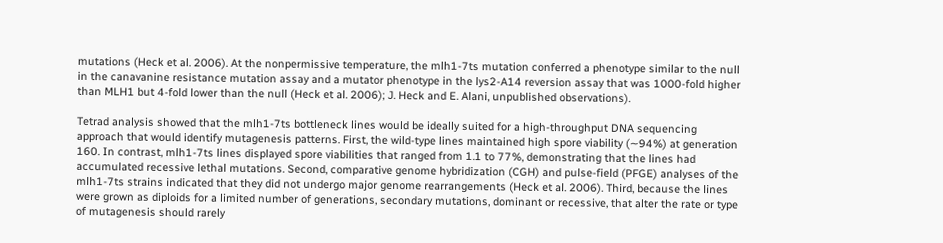mutations (Heck et al. 2006). At the nonpermissive temperature, the mlh1-7ts mutation conferred a phenotype similar to the null in the canavanine resistance mutation assay and a mutator phenotype in the lys2-A14 reversion assay that was 1000-fold higher than MLH1 but 4-fold lower than the null (Heck et al. 2006); J. Heck and E. Alani, unpublished observations).

Tetrad analysis showed that the mlh1-7ts bottleneck lines would be ideally suited for a high-throughput DNA sequencing approach that would identify mutagenesis patterns. First, the wild-type lines maintained high spore viability (∼94%) at generation 160. In contrast, mlh1-7ts lines displayed spore viabilities that ranged from 1.1 to 77%, demonstrating that the lines had accumulated recessive lethal mutations. Second, comparative genome hybridization (CGH) and pulse-field (PFGE) analyses of the mlh1-7ts strains indicated that they did not undergo major genome rearrangements (Heck et al. 2006). Third, because the lines were grown as diploids for a limited number of generations, secondary mutations, dominant or recessive, that alter the rate or type of mutagenesis should rarely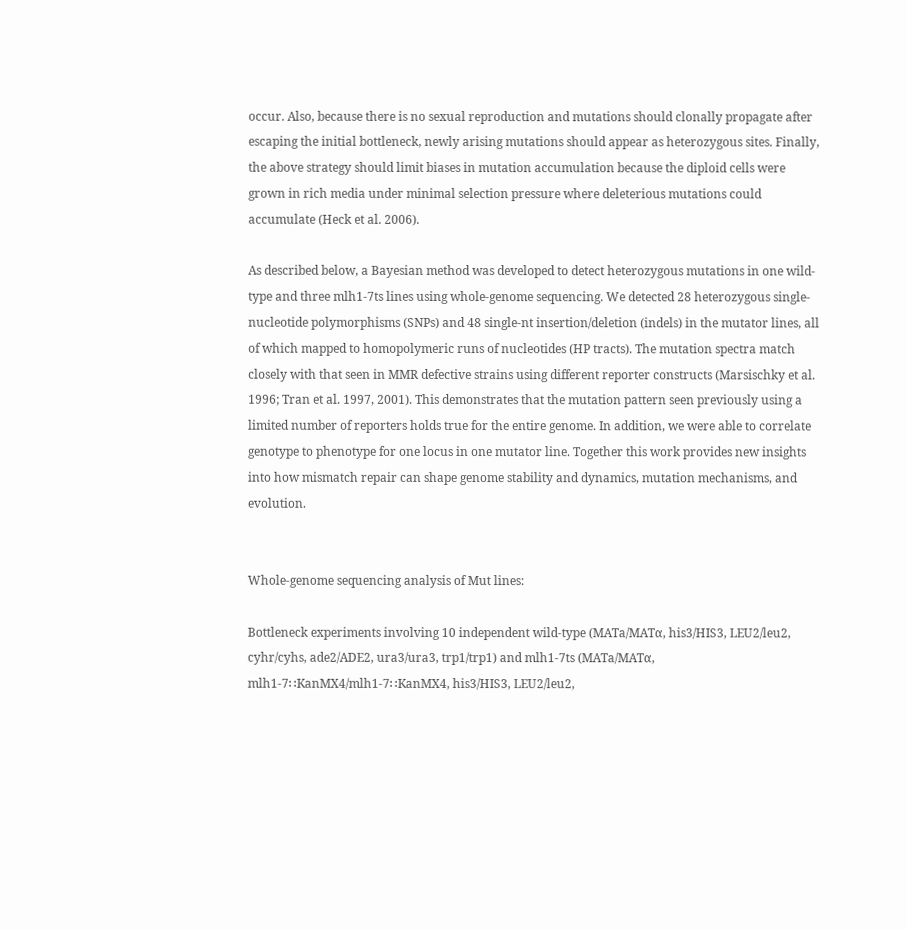occur. Also, because there is no sexual reproduction and mutations should clonally propagate after escaping the initial bottleneck, newly arising mutations should appear as heterozygous sites. Finally, the above strategy should limit biases in mutation accumulation because the diploid cells were grown in rich media under minimal selection pressure where deleterious mutations could accumulate (Heck et al. 2006).

As described below, a Bayesian method was developed to detect heterozygous mutations in one wild-type and three mlh1-7ts lines using whole-genome sequencing. We detected 28 heterozygous single-nucleotide polymorphisms (SNPs) and 48 single-nt insertion/deletion (indels) in the mutator lines, all of which mapped to homopolymeric runs of nucleotides (HP tracts). The mutation spectra match closely with that seen in MMR defective strains using different reporter constructs (Marsischky et al. 1996; Tran et al. 1997, 2001). This demonstrates that the mutation pattern seen previously using a limited number of reporters holds true for the entire genome. In addition, we were able to correlate genotype to phenotype for one locus in one mutator line. Together this work provides new insights into how mismatch repair can shape genome stability and dynamics, mutation mechanisms, and evolution.


Whole-genome sequencing analysis of Mut lines:

Bottleneck experiments involving 10 independent wild-type (MATa/MATα, his3/HIS3, LEU2/leu2, cyhr/cyhs, ade2/ADE2, ura3/ura3, trp1/trp1) and mlh1-7ts (MATa/MATα, mlh1-7∷KanMX4/mlh1-7∷KanMX4, his3/HIS3, LEU2/leu2,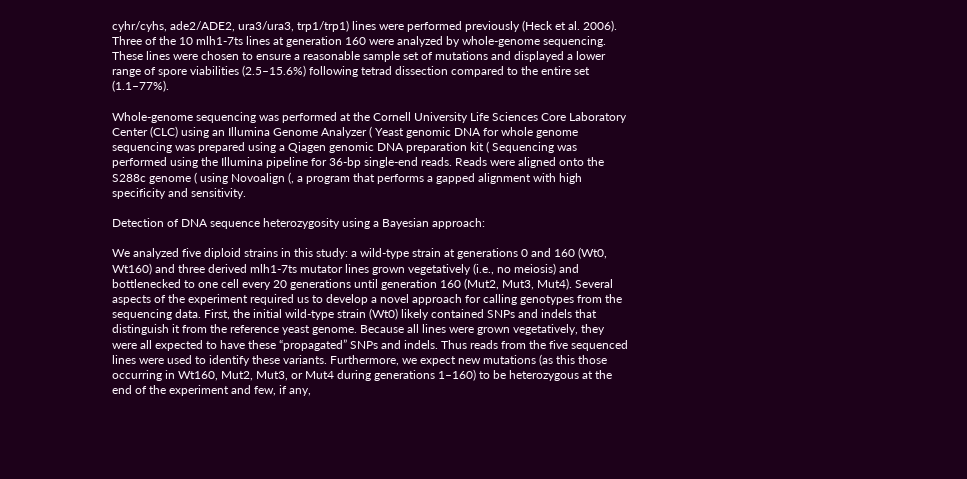cyhr/cyhs, ade2/ADE2, ura3/ura3, trp1/trp1) lines were performed previously (Heck et al. 2006). Three of the 10 mlh1-7ts lines at generation 160 were analyzed by whole-genome sequencing. These lines were chosen to ensure a reasonable sample set of mutations and displayed a lower range of spore viabilities (2.5–15.6%) following tetrad dissection compared to the entire set (1.1–77%).

Whole-genome sequencing was performed at the Cornell University Life Sciences Core Laboratory Center (CLC) using an Illumina Genome Analyzer ( Yeast genomic DNA for whole genome sequencing was prepared using a Qiagen genomic DNA preparation kit ( Sequencing was performed using the Illumina pipeline for 36-bp single-end reads. Reads were aligned onto the S288c genome ( using Novoalign (, a program that performs a gapped alignment with high specificity and sensitivity.

Detection of DNA sequence heterozygosity using a Bayesian approach:

We analyzed five diploid strains in this study: a wild-type strain at generations 0 and 160 (Wt0, Wt160) and three derived mlh1-7ts mutator lines grown vegetatively (i.e., no meiosis) and bottlenecked to one cell every 20 generations until generation 160 (Mut2, Mut3, Mut4). Several aspects of the experiment required us to develop a novel approach for calling genotypes from the sequencing data. First, the initial wild-type strain (Wt0) likely contained SNPs and indels that distinguish it from the reference yeast genome. Because all lines were grown vegetatively, they were all expected to have these “propagated” SNPs and indels. Thus reads from the five sequenced lines were used to identify these variants. Furthermore, we expect new mutations (as this those occurring in Wt160, Mut2, Mut3, or Mut4 during generations 1–160) to be heterozygous at the end of the experiment and few, if any,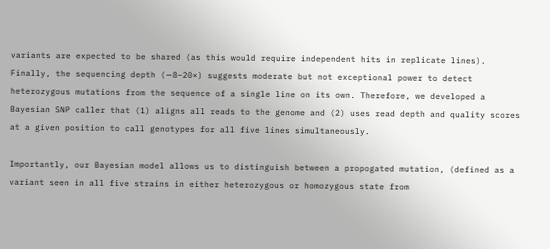variants are expected to be shared (as this would require independent hits in replicate lines). Finally, the sequencing depth (∼8–20×) suggests moderate but not exceptional power to detect heterozygous mutations from the sequence of a single line on its own. Therefore, we developed a Bayesian SNP caller that (1) aligns all reads to the genome and (2) uses read depth and quality scores at a given position to call genotypes for all five lines simultaneously.

Importantly, our Bayesian model allows us to distinguish between a propogated mutation, (defined as a variant seen in all five strains in either heterozygous or homozygous state from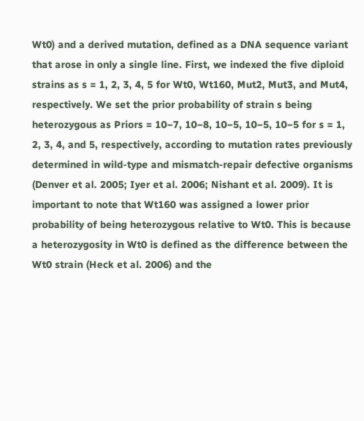Wt0) and a derived mutation, defined as a DNA sequence variant that arose in only a single line. First, we indexed the five diploid strains as s = 1, 2, 3, 4, 5 for Wt0, Wt160, Mut2, Mut3, and Mut4, respectively. We set the prior probability of strain s being heterozygous as Priors = 10−7, 10−8, 10−5, 10−5, 10−5 for s = 1, 2, 3, 4, and 5, respectively, according to mutation rates previously determined in wild-type and mismatch-repair defective organisms (Denver et al. 2005; Iyer et al. 2006; Nishant et al. 2009). It is important to note that Wt160 was assigned a lower prior probability of being heterozygous relative to Wt0. This is because a heterozygosity in Wt0 is defined as the difference between the Wt0 strain (Heck et al. 2006) and the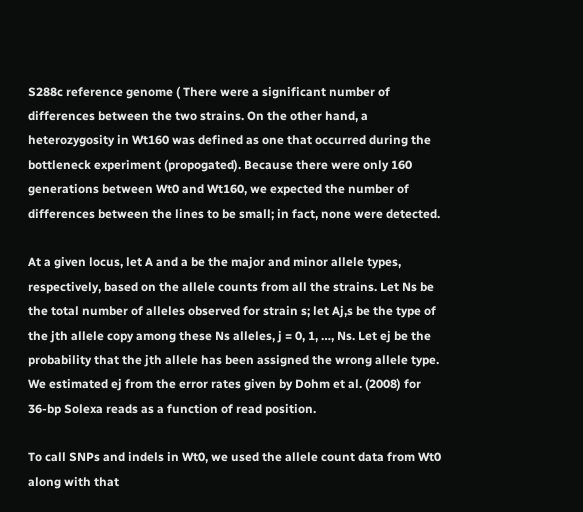S288c reference genome ( There were a significant number of differences between the two strains. On the other hand, a heterozygosity in Wt160 was defined as one that occurred during the bottleneck experiment (propogated). Because there were only 160 generations between Wt0 and Wt160, we expected the number of differences between the lines to be small; in fact, none were detected.

At a given locus, let A and a be the major and minor allele types, respectively, based on the allele counts from all the strains. Let Ns be the total number of alleles observed for strain s; let Aj,s be the type of the jth allele copy among these Ns alleles, j = 0, 1, …, Ns. Let ej be the probability that the jth allele has been assigned the wrong allele type. We estimated ej from the error rates given by Dohm et al. (2008) for 36-bp Solexa reads as a function of read position.

To call SNPs and indels in Wt0, we used the allele count data from Wt0 along with that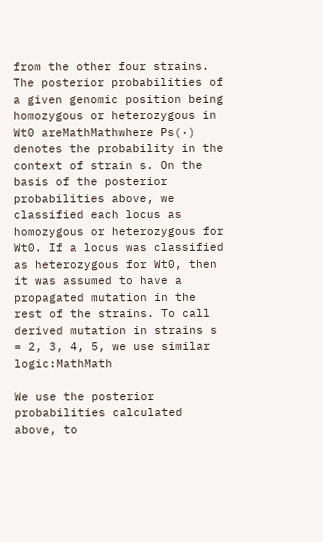from the other four strains. The posterior probabilities of a given genomic position being homozygous or heterozygous in Wt0 areMathMathwhere Ps(·) denotes the probability in the context of strain s. On the basis of the posterior probabilities above, we classified each locus as homozygous or heterozygous for Wt0. If a locus was classified as heterozygous for Wt0, then it was assumed to have a propagated mutation in the rest of the strains. To call derived mutation in strains s = 2, 3, 4, 5, we use similar logic:MathMath

We use the posterior probabilities calculated above, to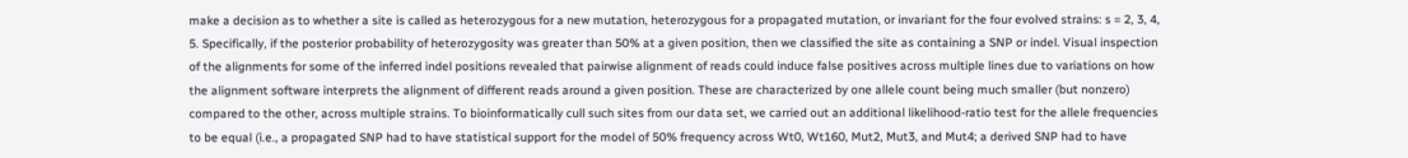make a decision as to whether a site is called as heterozygous for a new mutation, heterozygous for a propagated mutation, or invariant for the four evolved strains: s = 2, 3, 4, 5. Specifically, if the posterior probability of heterozygosity was greater than 50% at a given position, then we classified the site as containing a SNP or indel. Visual inspection of the alignments for some of the inferred indel positions revealed that pairwise alignment of reads could induce false positives across multiple lines due to variations on how the alignment software interprets the alignment of different reads around a given position. These are characterized by one allele count being much smaller (but nonzero) compared to the other, across multiple strains. To bioinformatically cull such sites from our data set, we carried out an additional likelihood-ratio test for the allele frequencies to be equal (i.e., a propagated SNP had to have statistical support for the model of 50% frequency across Wt0, Wt160, Mut2, Mut3, and Mut4; a derived SNP had to have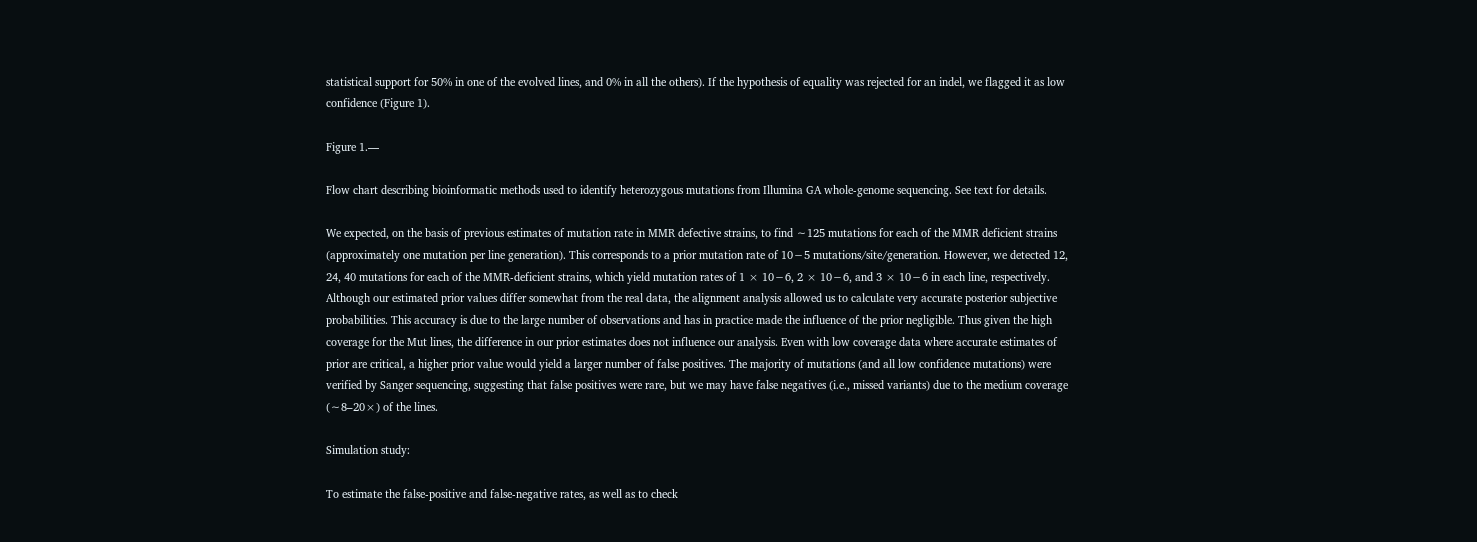statistical support for 50% in one of the evolved lines, and 0% in all the others). If the hypothesis of equality was rejected for an indel, we flagged it as low confidence (Figure 1).

Figure 1.—

Flow chart describing bioinformatic methods used to identify heterozygous mutations from Illumina GA whole-genome sequencing. See text for details.

We expected, on the basis of previous estimates of mutation rate in MMR defective strains, to find ∼125 mutations for each of the MMR deficient strains (approximately one mutation per line generation). This corresponds to a prior mutation rate of 10−5 mutations/site/generation. However, we detected 12, 24, 40 mutations for each of the MMR-deficient strains, which yield mutation rates of 1 × 10−6, 2 × 10−6, and 3 × 10−6 in each line, respectively. Although our estimated prior values differ somewhat from the real data, the alignment analysis allowed us to calculate very accurate posterior subjective probabilities. This accuracy is due to the large number of observations and has in practice made the influence of the prior negligible. Thus given the high coverage for the Mut lines, the difference in our prior estimates does not influence our analysis. Even with low coverage data where accurate estimates of prior are critical, a higher prior value would yield a larger number of false positives. The majority of mutations (and all low confidence mutations) were verified by Sanger sequencing, suggesting that false positives were rare, but we may have false negatives (i.e., missed variants) due to the medium coverage (∼8–20×) of the lines.

Simulation study:

To estimate the false-positive and false-negative rates, as well as to check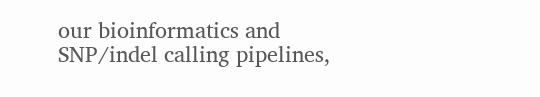our bioinformatics and SNP/indel calling pipelines,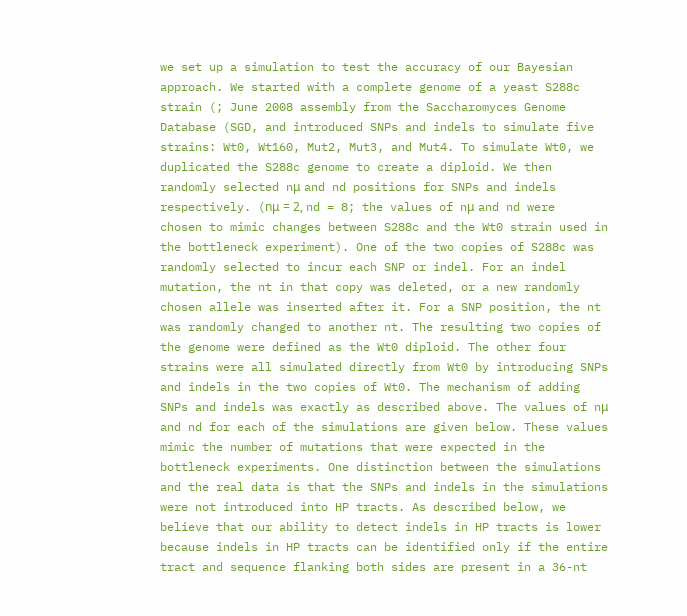we set up a simulation to test the accuracy of our Bayesian approach. We started with a complete genome of a yeast S288c strain (; June 2008 assembly from the Saccharomyces Genome Database (SGD, and introduced SNPs and indels to simulate five strains: Wt0, Wt160, Mut2, Mut3, and Mut4. To simulate Wt0, we duplicated the S288c genome to create a diploid. We then randomly selected nμ and nd positions for SNPs and indels respectively. (nμ = 2, nd = 8; the values of nμ and nd were chosen to mimic changes between S288c and the Wt0 strain used in the bottleneck experiment). One of the two copies of S288c was randomly selected to incur each SNP or indel. For an indel mutation, the nt in that copy was deleted, or a new randomly chosen allele was inserted after it. For a SNP position, the nt was randomly changed to another nt. The resulting two copies of the genome were defined as the Wt0 diploid. The other four strains were all simulated directly from Wt0 by introducing SNPs and indels in the two copies of Wt0. The mechanism of adding SNPs and indels was exactly as described above. The values of nμ and nd for each of the simulations are given below. These values mimic the number of mutations that were expected in the bottleneck experiments. One distinction between the simulations and the real data is that the SNPs and indels in the simulations were not introduced into HP tracts. As described below, we believe that our ability to detect indels in HP tracts is lower because indels in HP tracts can be identified only if the entire tract and sequence flanking both sides are present in a 36-nt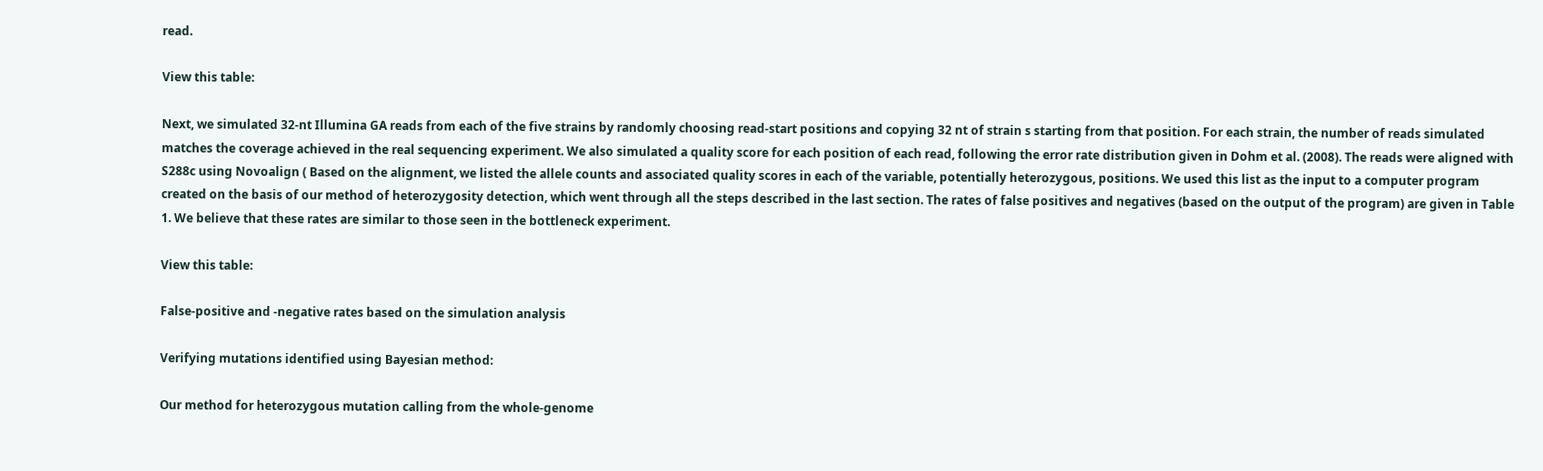read.

View this table:

Next, we simulated 32-nt Illumina GA reads from each of the five strains by randomly choosing read-start positions and copying 32 nt of strain s starting from that position. For each strain, the number of reads simulated matches the coverage achieved in the real sequencing experiment. We also simulated a quality score for each position of each read, following the error rate distribution given in Dohm et al. (2008). The reads were aligned with S288c using Novoalign ( Based on the alignment, we listed the allele counts and associated quality scores in each of the variable, potentially heterozygous, positions. We used this list as the input to a computer program created on the basis of our method of heterozygosity detection, which went through all the steps described in the last section. The rates of false positives and negatives (based on the output of the program) are given in Table 1. We believe that these rates are similar to those seen in the bottleneck experiment.

View this table:

False-positive and -negative rates based on the simulation analysis

Verifying mutations identified using Bayesian method:

Our method for heterozygous mutation calling from the whole-genome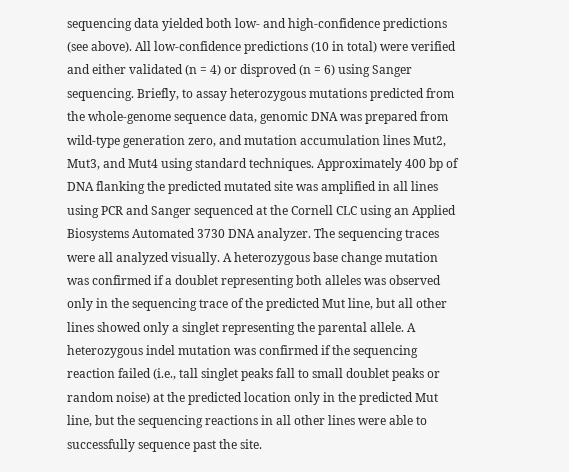sequencing data yielded both low- and high-confidence predictions (see above). All low-confidence predictions (10 in total) were verified and either validated (n = 4) or disproved (n = 6) using Sanger sequencing. Briefly, to assay heterozygous mutations predicted from the whole-genome sequence data, genomic DNA was prepared from wild-type generation zero, and mutation accumulation lines Mut2, Mut3, and Mut4 using standard techniques. Approximately 400 bp of DNA flanking the predicted mutated site was amplified in all lines using PCR and Sanger sequenced at the Cornell CLC using an Applied Biosystems Automated 3730 DNA analyzer. The sequencing traces were all analyzed visually. A heterozygous base change mutation was confirmed if a doublet representing both alleles was observed only in the sequencing trace of the predicted Mut line, but all other lines showed only a singlet representing the parental allele. A heterozygous indel mutation was confirmed if the sequencing reaction failed (i.e., tall singlet peaks fall to small doublet peaks or random noise) at the predicted location only in the predicted Mut line, but the sequencing reactions in all other lines were able to successfully sequence past the site.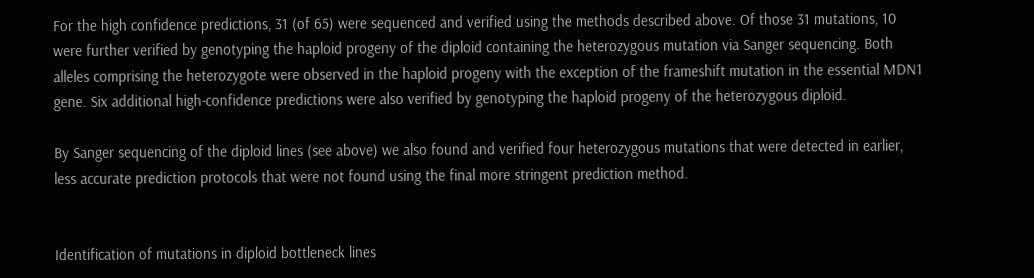For the high confidence predictions, 31 (of 65) were sequenced and verified using the methods described above. Of those 31 mutations, 10 were further verified by genotyping the haploid progeny of the diploid containing the heterozygous mutation via Sanger sequencing. Both alleles comprising the heterozygote were observed in the haploid progeny with the exception of the frameshift mutation in the essential MDN1 gene. Six additional high-confidence predictions were also verified by genotyping the haploid progeny of the heterozygous diploid.

By Sanger sequencing of the diploid lines (see above) we also found and verified four heterozygous mutations that were detected in earlier, less accurate prediction protocols that were not found using the final more stringent prediction method.


Identification of mutations in diploid bottleneck lines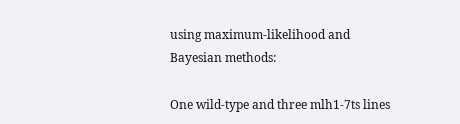using maximum-likelihood and Bayesian methods:

One wild-type and three mlh1-7ts lines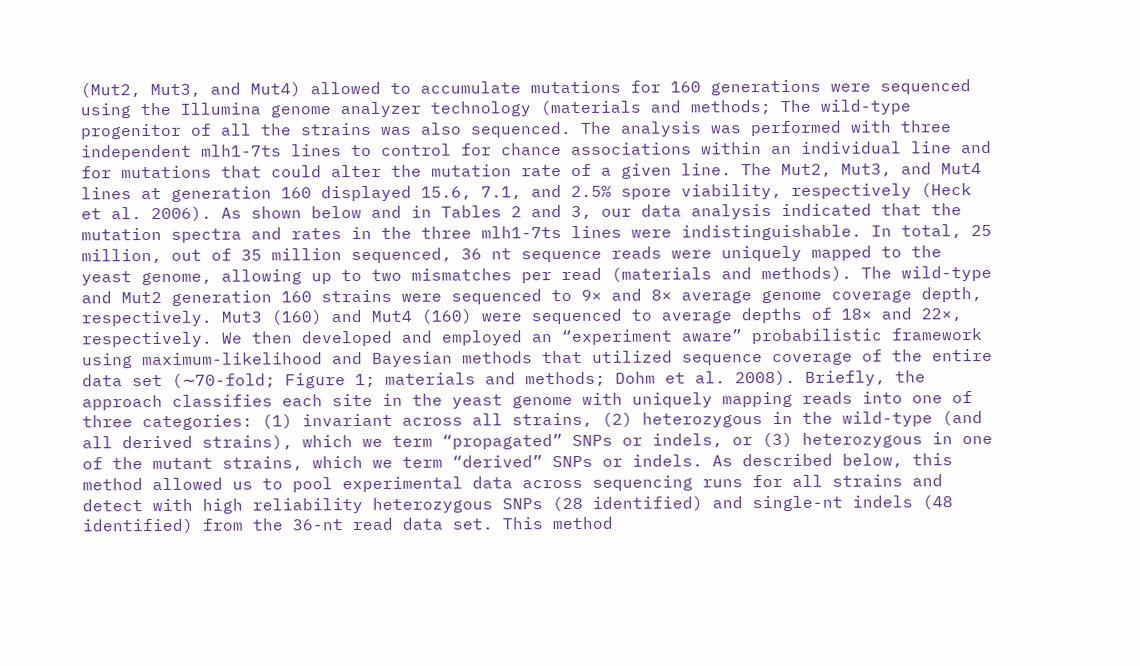(Mut2, Mut3, and Mut4) allowed to accumulate mutations for 160 generations were sequenced using the Illumina genome analyzer technology (materials and methods; The wild-type progenitor of all the strains was also sequenced. The analysis was performed with three independent mlh1-7ts lines to control for chance associations within an individual line and for mutations that could alter the mutation rate of a given line. The Mut2, Mut3, and Mut4 lines at generation 160 displayed 15.6, 7.1, and 2.5% spore viability, respectively (Heck et al. 2006). As shown below and in Tables 2 and 3, our data analysis indicated that the mutation spectra and rates in the three mlh1-7ts lines were indistinguishable. In total, 25 million, out of 35 million sequenced, 36 nt sequence reads were uniquely mapped to the yeast genome, allowing up to two mismatches per read (materials and methods). The wild-type and Mut2 generation 160 strains were sequenced to 9× and 8× average genome coverage depth, respectively. Mut3 (160) and Mut4 (160) were sequenced to average depths of 18× and 22×, respectively. We then developed and employed an “experiment aware” probabilistic framework using maximum-likelihood and Bayesian methods that utilized sequence coverage of the entire data set (∼70-fold; Figure 1; materials and methods; Dohm et al. 2008). Briefly, the approach classifies each site in the yeast genome with uniquely mapping reads into one of three categories: (1) invariant across all strains, (2) heterozygous in the wild-type (and all derived strains), which we term “propagated” SNPs or indels, or (3) heterozygous in one of the mutant strains, which we term “derived” SNPs or indels. As described below, this method allowed us to pool experimental data across sequencing runs for all strains and detect with high reliability heterozygous SNPs (28 identified) and single-nt indels (48 identified) from the 36-nt read data set. This method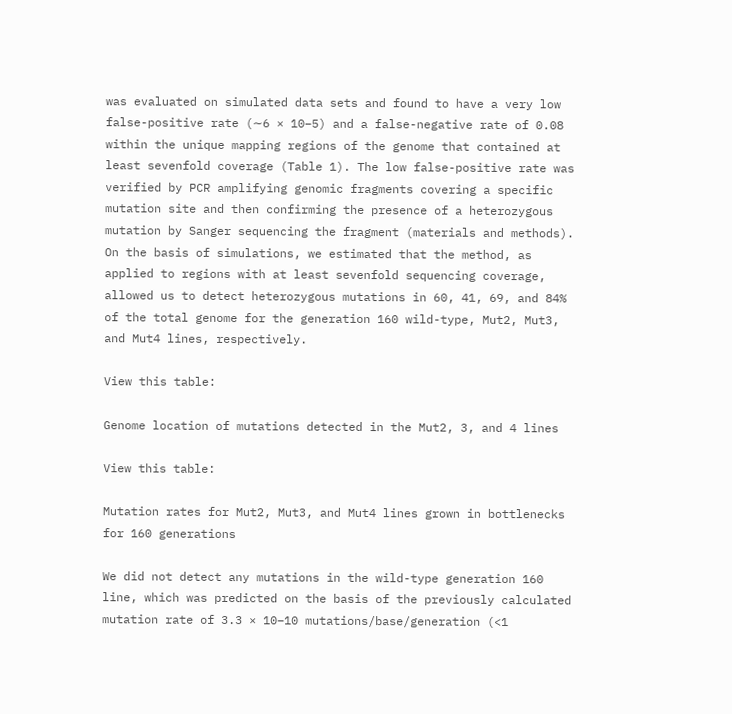was evaluated on simulated data sets and found to have a very low false-positive rate (∼6 × 10−5) and a false-negative rate of 0.08 within the unique mapping regions of the genome that contained at least sevenfold coverage (Table 1). The low false-positive rate was verified by PCR amplifying genomic fragments covering a specific mutation site and then confirming the presence of a heterozygous mutation by Sanger sequencing the fragment (materials and methods). On the basis of simulations, we estimated that the method, as applied to regions with at least sevenfold sequencing coverage, allowed us to detect heterozygous mutations in 60, 41, 69, and 84% of the total genome for the generation 160 wild-type, Mut2, Mut3, and Mut4 lines, respectively.

View this table:

Genome location of mutations detected in the Mut2, 3, and 4 lines

View this table:

Mutation rates for Mut2, Mut3, and Mut4 lines grown in bottlenecks for 160 generations

We did not detect any mutations in the wild-type generation 160 line, which was predicted on the basis of the previously calculated mutation rate of 3.3 × 10−10 mutations/base/generation (<1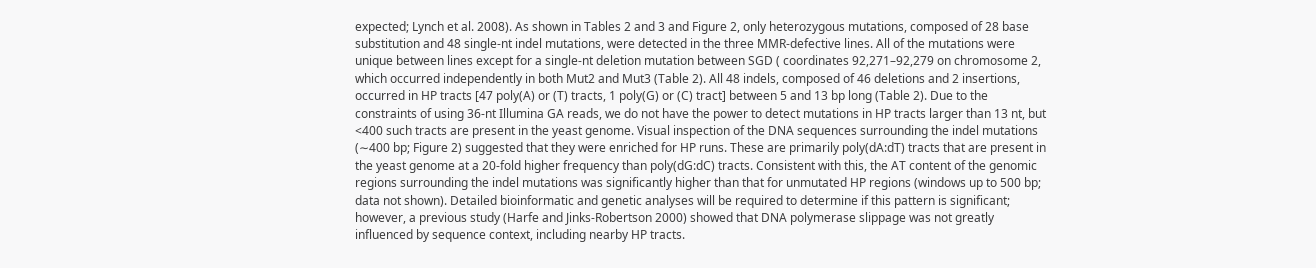expected; Lynch et al. 2008). As shown in Tables 2 and 3 and Figure 2, only heterozygous mutations, composed of 28 base substitution and 48 single-nt indel mutations, were detected in the three MMR-defective lines. All of the mutations were unique between lines except for a single-nt deletion mutation between SGD ( coordinates 92,271–92,279 on chromosome 2, which occurred independently in both Mut2 and Mut3 (Table 2). All 48 indels, composed of 46 deletions and 2 insertions, occurred in HP tracts [47 poly(A) or (T) tracts, 1 poly(G) or (C) tract] between 5 and 13 bp long (Table 2). Due to the constraints of using 36-nt Illumina GA reads, we do not have the power to detect mutations in HP tracts larger than 13 nt, but <400 such tracts are present in the yeast genome. Visual inspection of the DNA sequences surrounding the indel mutations (∼400 bp; Figure 2) suggested that they were enriched for HP runs. These are primarily poly(dA:dT) tracts that are present in the yeast genome at a 20-fold higher frequency than poly(dG:dC) tracts. Consistent with this, the AT content of the genomic regions surrounding the indel mutations was significantly higher than that for unmutated HP regions (windows up to 500 bp; data not shown). Detailed bioinformatic and genetic analyses will be required to determine if this pattern is significant; however, a previous study (Harfe and Jinks-Robertson 2000) showed that DNA polymerase slippage was not greatly influenced by sequence context, including nearby HP tracts.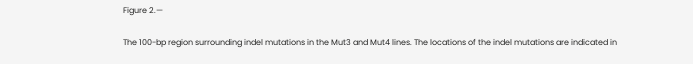Figure 2.—

The 100-bp region surrounding indel mutations in the Mut3 and Mut4 lines. The locations of the indel mutations are indicated in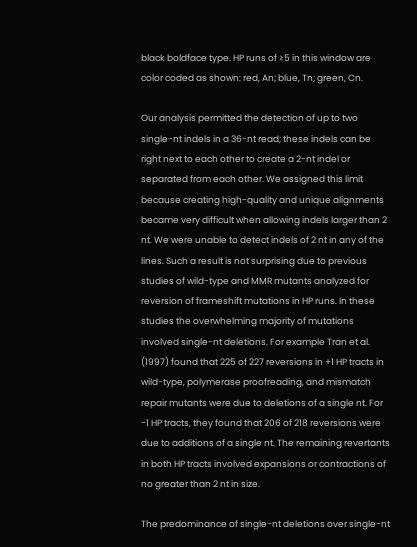black boldface type. HP runs of ≥5 in this window are color coded as shown: red, An; blue, Tn; green, Cn.

Our analysis permitted the detection of up to two single-nt indels in a 36-nt read; these indels can be right next to each other to create a 2-nt indel or separated from each other. We assigned this limit because creating high-quality and unique alignments became very difficult when allowing indels larger than 2 nt. We were unable to detect indels of 2 nt in any of the lines. Such a result is not surprising due to previous studies of wild-type and MMR mutants analyzed for reversion of frameshift mutations in HP runs. In these studies the overwhelming majority of mutations involved single-nt deletions. For example Tran et al. (1997) found that 225 of 227 reversions in +1 HP tracts in wild-type, polymerase proofreading, and mismatch repair mutants were due to deletions of a single nt. For −1 HP tracts, they found that 206 of 218 reversions were due to additions of a single nt. The remaining revertants in both HP tracts involved expansions or contractions of no greater than 2 nt in size.

The predominance of single-nt deletions over single-nt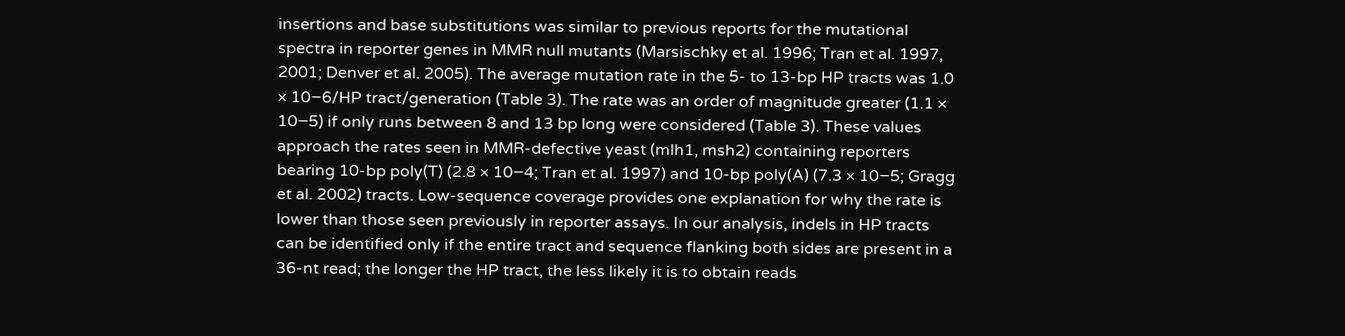insertions and base substitutions was similar to previous reports for the mutational spectra in reporter genes in MMR null mutants (Marsischky et al. 1996; Tran et al. 1997, 2001; Denver et al. 2005). The average mutation rate in the 5- to 13-bp HP tracts was 1.0 × 10−6/HP tract/generation (Table 3). The rate was an order of magnitude greater (1.1 × 10−5) if only runs between 8 and 13 bp long were considered (Table 3). These values approach the rates seen in MMR-defective yeast (mlh1, msh2) containing reporters bearing 10-bp poly(T) (2.8 × 10−4; Tran et al. 1997) and 10-bp poly(A) (7.3 × 10−5; Gragg et al. 2002) tracts. Low-sequence coverage provides one explanation for why the rate is lower than those seen previously in reporter assays. In our analysis, indels in HP tracts can be identified only if the entire tract and sequence flanking both sides are present in a 36-nt read; the longer the HP tract, the less likely it is to obtain reads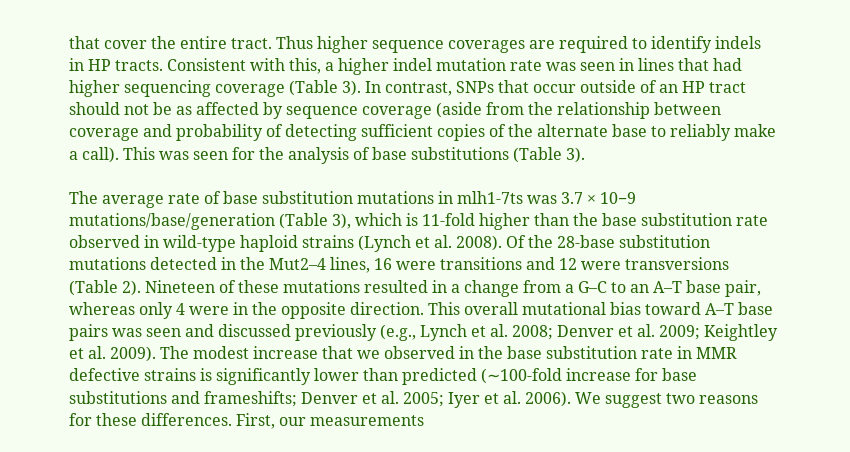that cover the entire tract. Thus higher sequence coverages are required to identify indels in HP tracts. Consistent with this, a higher indel mutation rate was seen in lines that had higher sequencing coverage (Table 3). In contrast, SNPs that occur outside of an HP tract should not be as affected by sequence coverage (aside from the relationship between coverage and probability of detecting sufficient copies of the alternate base to reliably make a call). This was seen for the analysis of base substitutions (Table 3).

The average rate of base substitution mutations in mlh1-7ts was 3.7 × 10−9 mutations/base/generation (Table 3), which is 11-fold higher than the base substitution rate observed in wild-type haploid strains (Lynch et al. 2008). Of the 28-base substitution mutations detected in the Mut2–4 lines, 16 were transitions and 12 were transversions (Table 2). Nineteen of these mutations resulted in a change from a G–C to an A–T base pair, whereas only 4 were in the opposite direction. This overall mutational bias toward A–T base pairs was seen and discussed previously (e.g., Lynch et al. 2008; Denver et al. 2009; Keightley et al. 2009). The modest increase that we observed in the base substitution rate in MMR defective strains is significantly lower than predicted (∼100-fold increase for base substitutions and frameshifts; Denver et al. 2005; Iyer et al. 2006). We suggest two reasons for these differences. First, our measurements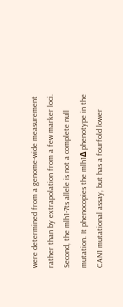were determined from a genome-wide measurement rather than by extrapolation from a few marker loci. Second, the mlh1-7ts allele is not a complete null mutation. It phenocopies the mlh1Δ phenotype in the CAN1 mutational assay, but has a fourfold lower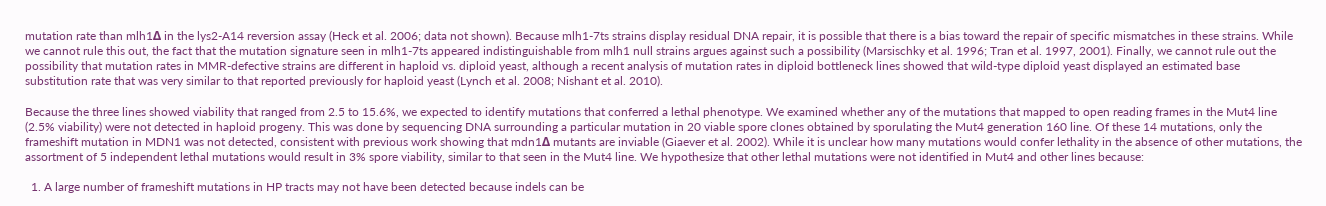mutation rate than mlh1Δ in the lys2-A14 reversion assay (Heck et al. 2006; data not shown). Because mlh1-7ts strains display residual DNA repair, it is possible that there is a bias toward the repair of specific mismatches in these strains. While we cannot rule this out, the fact that the mutation signature seen in mlh1-7ts appeared indistinguishable from mlh1 null strains argues against such a possibility (Marsischky et al. 1996; Tran et al. 1997, 2001). Finally, we cannot rule out the possibility that mutation rates in MMR-defective strains are different in haploid vs. diploid yeast, although a recent analysis of mutation rates in diploid bottleneck lines showed that wild-type diploid yeast displayed an estimated base substitution rate that was very similar to that reported previously for haploid yeast (Lynch et al. 2008; Nishant et al. 2010).

Because the three lines showed viability that ranged from 2.5 to 15.6%, we expected to identify mutations that conferred a lethal phenotype. We examined whether any of the mutations that mapped to open reading frames in the Mut4 line (2.5% viability) were not detected in haploid progeny. This was done by sequencing DNA surrounding a particular mutation in 20 viable spore clones obtained by sporulating the Mut4 generation 160 line. Of these 14 mutations, only the frameshift mutation in MDN1 was not detected, consistent with previous work showing that mdn1Δ mutants are inviable (Giaever et al. 2002). While it is unclear how many mutations would confer lethality in the absence of other mutations, the assortment of 5 independent lethal mutations would result in 3% spore viability, similar to that seen in the Mut4 line. We hypothesize that other lethal mutations were not identified in Mut4 and other lines because:

  1. A large number of frameshift mutations in HP tracts may not have been detected because indels can be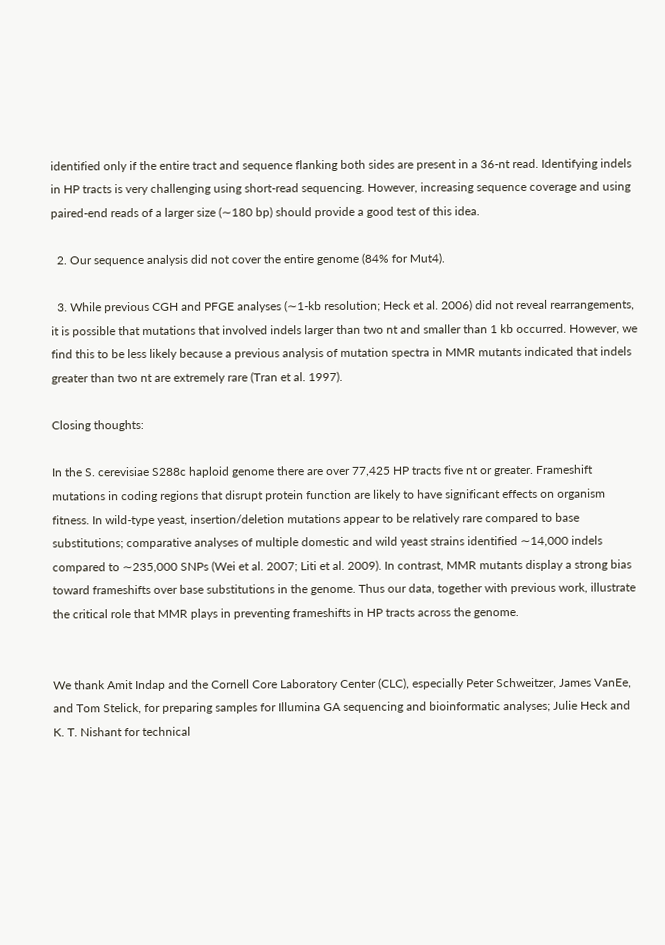identified only if the entire tract and sequence flanking both sides are present in a 36-nt read. Identifying indels in HP tracts is very challenging using short-read sequencing. However, increasing sequence coverage and using paired-end reads of a larger size (∼180 bp) should provide a good test of this idea.

  2. Our sequence analysis did not cover the entire genome (84% for Mut4).

  3. While previous CGH and PFGE analyses (∼1-kb resolution; Heck et al. 2006) did not reveal rearrangements, it is possible that mutations that involved indels larger than two nt and smaller than 1 kb occurred. However, we find this to be less likely because a previous analysis of mutation spectra in MMR mutants indicated that indels greater than two nt are extremely rare (Tran et al. 1997).

Closing thoughts:

In the S. cerevisiae S288c haploid genome there are over 77,425 HP tracts five nt or greater. Frameshift mutations in coding regions that disrupt protein function are likely to have significant effects on organism fitness. In wild-type yeast, insertion/deletion mutations appear to be relatively rare compared to base substitutions; comparative analyses of multiple domestic and wild yeast strains identified ∼14,000 indels compared to ∼235,000 SNPs (Wei et al. 2007; Liti et al. 2009). In contrast, MMR mutants display a strong bias toward frameshifts over base substitutions in the genome. Thus our data, together with previous work, illustrate the critical role that MMR plays in preventing frameshifts in HP tracts across the genome.


We thank Amit Indap and the Cornell Core Laboratory Center (CLC), especially Peter Schweitzer, James VanEe, and Tom Stelick, for preparing samples for Illumina GA sequencing and bioinformatic analyses; Julie Heck and K. T. Nishant for technical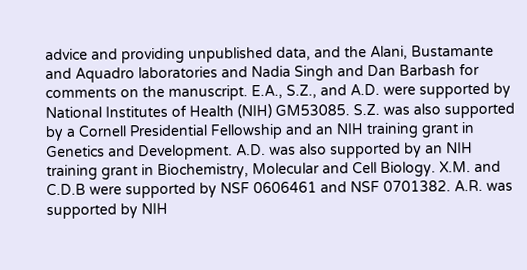advice and providing unpublished data, and the Alani, Bustamante and Aquadro laboratories and Nadia Singh and Dan Barbash for comments on the manuscript. E.A., S.Z., and A.D. were supported by National Institutes of Health (NIH) GM53085. S.Z. was also supported by a Cornell Presidential Fellowship and an NIH training grant in Genetics and Development. A.D. was also supported by an NIH training grant in Biochemistry, Molecular and Cell Biology. X.M. and C.D.B were supported by NSF 0606461 and NSF 0701382. A.R. was supported by NIH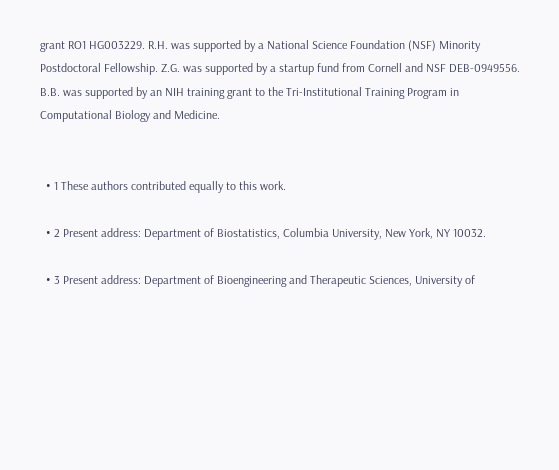grant RO1 HG003229. R.H. was supported by a National Science Foundation (NSF) Minority Postdoctoral Fellowship. Z.G. was supported by a startup fund from Cornell and NSF DEB-0949556. B.B. was supported by an NIH training grant to the Tri-Institutional Training Program in Computational Biology and Medicine.


  • 1 These authors contributed equally to this work.

  • 2 Present address: Department of Biostatistics, Columbia University, New York, NY 10032.

  • 3 Present address: Department of Bioengineering and Therapeutic Sciences, University of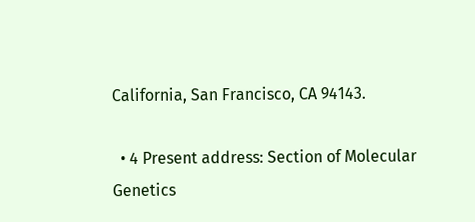California, San Francisco, CA 94143.

  • 4 Present address: Section of Molecular Genetics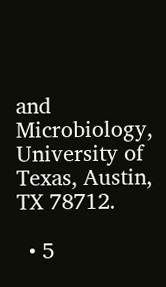and Microbiology, University of Texas, Austin, TX 78712.

  • 5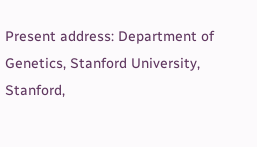Present address: Department of Genetics, Stanford University, Stanford,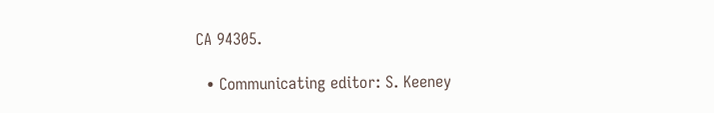CA 94305.

  • Communicating editor: S. Keeney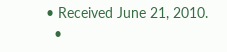• Received June 21, 2010.
  •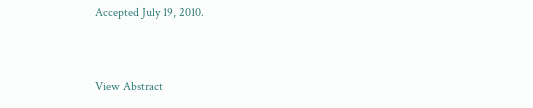Accepted July 19, 2010.


View Abstract